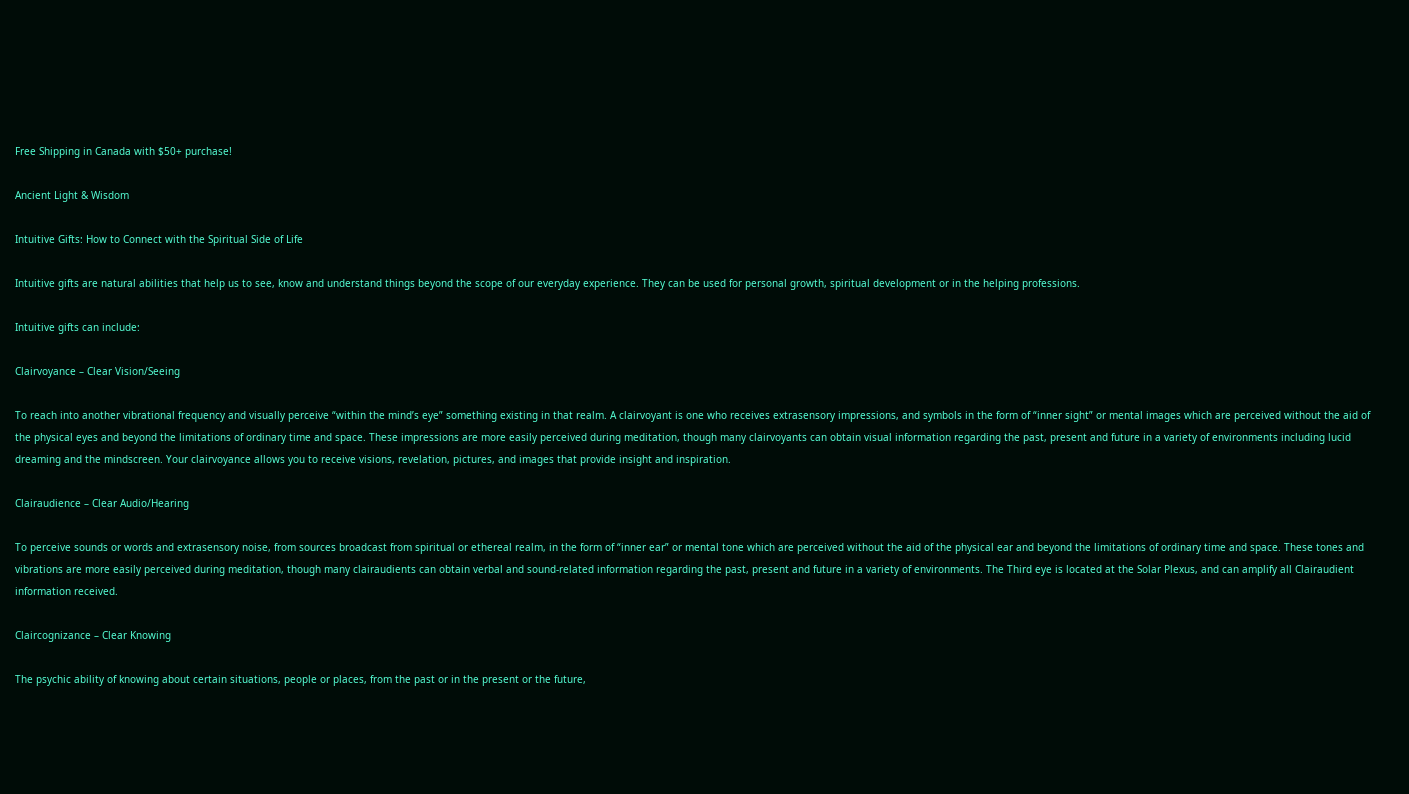Free Shipping in Canada with $50+ purchase!

Ancient Light & Wisdom

Intuitive Gifts: How to Connect with the Spiritual Side of Life

Intuitive gifts are natural abilities that help us to see, know and understand things beyond the scope of our everyday experience. They can be used for personal growth, spiritual development or in the helping professions.

Intuitive gifts can include:

Clairvoyance – Clear Vision/Seeing

To reach into another vibrational frequency and visually perceive “within the mind’s eye” something existing in that realm. A clairvoyant is one who receives extrasensory impressions, and symbols in the form of “inner sight” or mental images which are perceived without the aid of the physical eyes and beyond the limitations of ordinary time and space. These impressions are more easily perceived during meditation, though many clairvoyants can obtain visual information regarding the past, present and future in a variety of environments including lucid dreaming and the mindscreen. Your clairvoyance allows you to receive visions, revelation, pictures, and images that provide insight and inspiration.

Clairaudience – Clear Audio/Hearing

To perceive sounds or words and extrasensory noise, from sources broadcast from spiritual or ethereal realm, in the form of “inner ear” or mental tone which are perceived without the aid of the physical ear and beyond the limitations of ordinary time and space. These tones and vibrations are more easily perceived during meditation, though many clairaudients can obtain verbal and sound-related information regarding the past, present and future in a variety of environments. The Third eye is located at the Solar Plexus, and can amplify all Clairaudient information received.

Claircognizance – Clear Knowing

The psychic ability of knowing about certain situations, people or places, from the past or in the present or the future,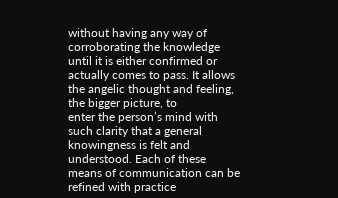without having any way of corroborating the knowledge until it is either confirmed or actually comes to pass. It allows the angelic thought and feeling, the bigger picture, to
enter the person’s mind with such clarity that a general knowingness is felt and understood. Each of these means of communication can be refined with practice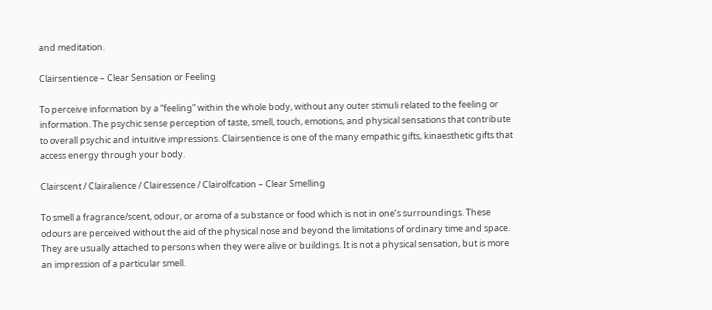and meditation.

Clairsentience – Clear Sensation or Feeling

To perceive information by a “feeling” within the whole body, without any outer stimuli related to the feeling or information. The psychic sense perception of taste, smell, touch, emotions, and physical sensations that contribute to overall psychic and intuitive impressions. Clairsentience is one of the many empathic gifts, kinaesthetic gifts that access energy through your body.

Clairscent / Clairalience / Clairessence / Clairolfcation – Clear Smelling

To smell a fragrance/scent, odour, or aroma of a substance or food which is not in one’s surroundings. These odours are perceived without the aid of the physical nose and beyond the limitations of ordinary time and space. They are usually attached to persons when they were alive or buildings. It is not a physical sensation, but is more an impression of a particular smell.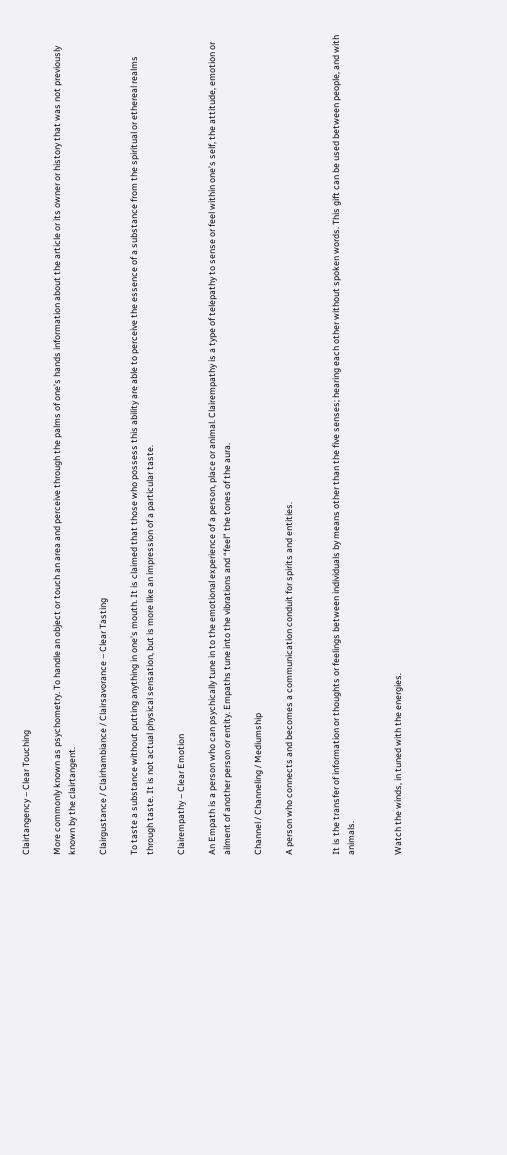Clairtangency – Clear Touching

More commonly known as psychometry. To handle an object or touch an area and perceive through the palms of one’s hands information about the article or its owner or history that was not previously known by the clairtangent.

Clairgustance / Clairhambiance / Clairsavorance – Clear Tasting

To taste a substance without putting anything in one’s mouth. It is claimed that those who possess this ability are able to perceive the essence of a substance from the spiritual or ethereal realms through taste. It is not actual physical sensation, but is more like an impression of a particular taste.

Clairempathy – Clear Emotion

An Empath is a person who can psychically tune in to the emotional experience of a person, place or animal. Clairempathy is a type of telepathy to sense or feel within one’s self, the attitude, emotion or ailment of another person or entity. Empaths tune into the vibrations and “feel” the tones of the aura.

Channel / Channeling / Mediumship

A person who connects and becomes a communication conduit for spirits and entities.


It is the transfer of information or thoughts or feelings between individuals by means other than the five senses; hearing each other without spoken words. This gift can be used between people, and with animals.


Watch the winds, in tuned with the energies.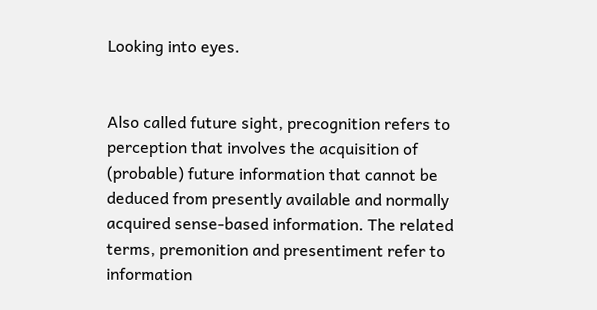Looking into eyes.


Also called future sight, precognition refers to perception that involves the acquisition of (probable) future information that cannot be deduced from presently available and normally acquired sense-based information. The related terms, premonition and presentiment refer to information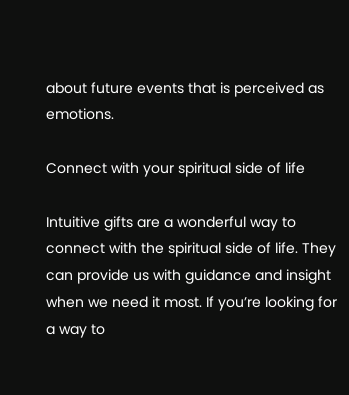about future events that is perceived as emotions.

Connect with your spiritual side of life

Intuitive gifts are a wonderful way to connect with the spiritual side of life. They can provide us with guidance and insight when we need it most. If you’re looking for a way to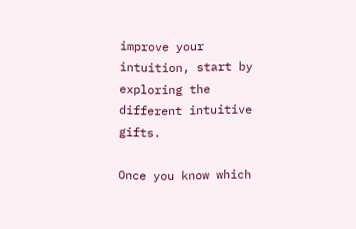improve your intuition, start by exploring the different intuitive gifts.

Once you know which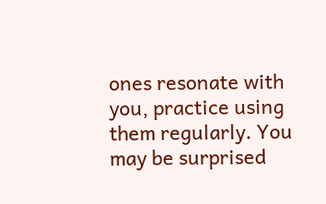ones resonate with you, practice using them regularly. You may be surprised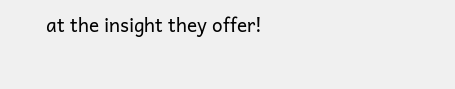at the insight they offer!